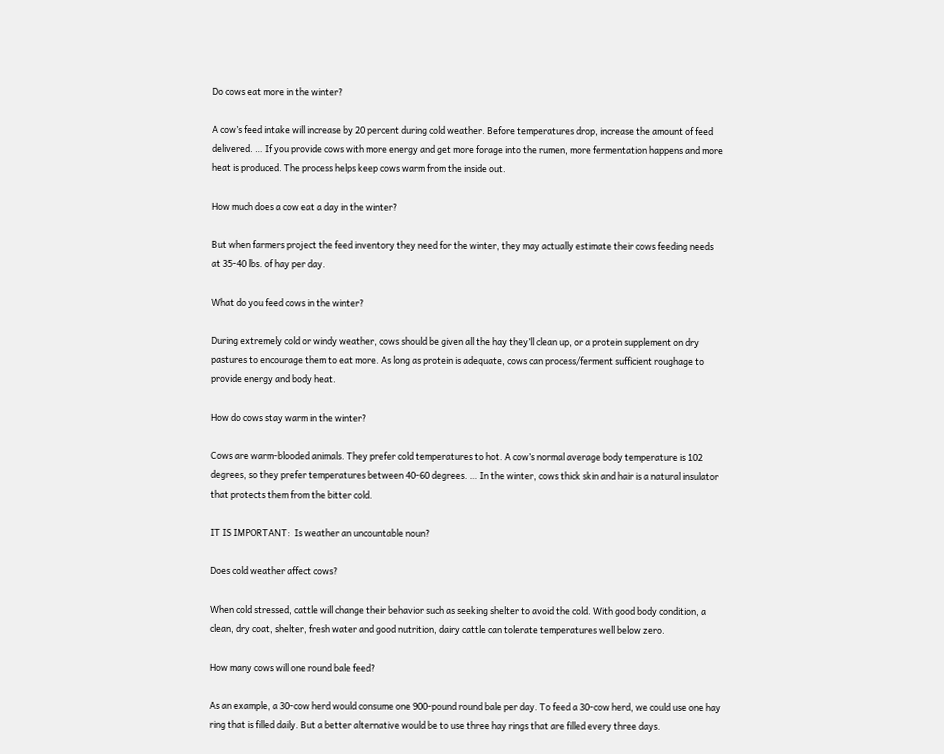Do cows eat more in the winter?

A cow’s feed intake will increase by 20 percent during cold weather. Before temperatures drop, increase the amount of feed delivered. … If you provide cows with more energy and get more forage into the rumen, more fermentation happens and more heat is produced. The process helps keep cows warm from the inside out.

How much does a cow eat a day in the winter?

But when farmers project the feed inventory they need for the winter, they may actually estimate their cows feeding needs at 35-40 lbs. of hay per day.

What do you feed cows in the winter?

During extremely cold or windy weather, cows should be given all the hay they’ll clean up, or a protein supplement on dry pastures to encourage them to eat more. As long as protein is adequate, cows can process/ferment sufficient roughage to provide energy and body heat.

How do cows stay warm in the winter?

Cows are warm-blooded animals. They prefer cold temperatures to hot. A cow’s normal average body temperature is 102 degrees, so they prefer temperatures between 40-60 degrees. … In the winter, cows thick skin and hair is a natural insulator that protects them from the bitter cold.

IT IS IMPORTANT:  Is weather an uncountable noun?

Does cold weather affect cows?

When cold stressed, cattle will change their behavior such as seeking shelter to avoid the cold. With good body condition, a clean, dry coat, shelter, fresh water and good nutrition, dairy cattle can tolerate temperatures well below zero.

How many cows will one round bale feed?

As an example, a 30-cow herd would consume one 900-pound round bale per day. To feed a 30-cow herd, we could use one hay ring that is filled daily. But a better alternative would be to use three hay rings that are filled every three days.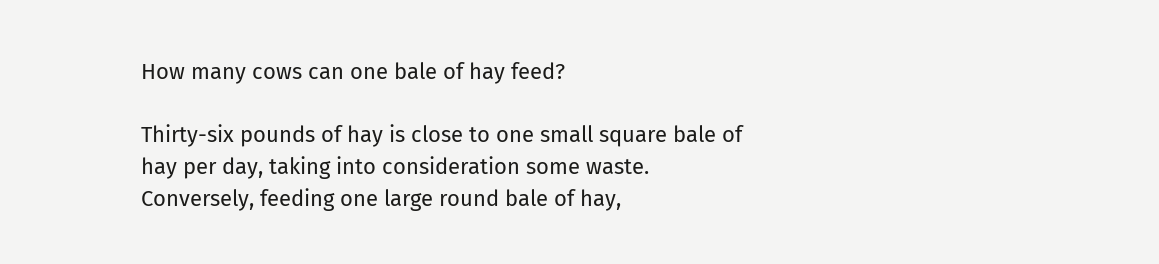How many cows can one bale of hay feed?

Thirty-six pounds of hay is close to one small square bale of hay per day, taking into consideration some waste. Conversely, feeding one large round bale of hay,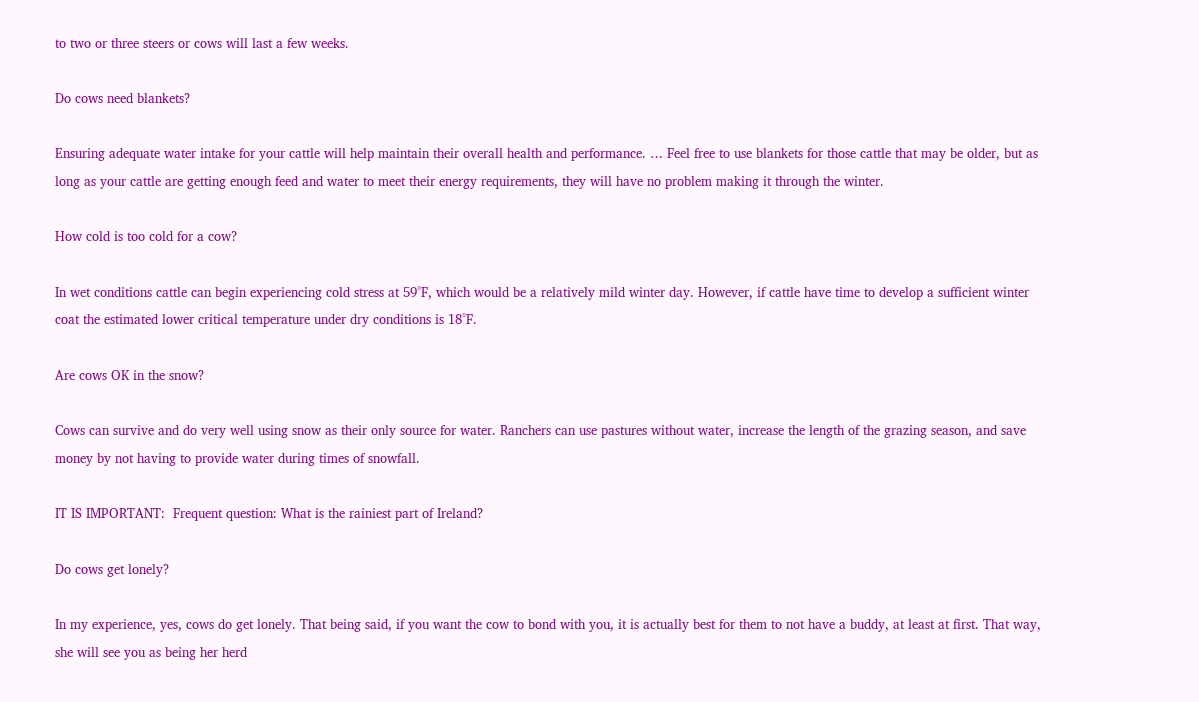to two or three steers or cows will last a few weeks.

Do cows need blankets?

Ensuring adequate water intake for your cattle will help maintain their overall health and performance. … Feel free to use blankets for those cattle that may be older, but as long as your cattle are getting enough feed and water to meet their energy requirements, they will have no problem making it through the winter.

How cold is too cold for a cow?

In wet conditions cattle can begin experiencing cold stress at 59°F, which would be a relatively mild winter day. However, if cattle have time to develop a sufficient winter coat the estimated lower critical temperature under dry conditions is 18°F.

Are cows OK in the snow?

Cows can survive and do very well using snow as their only source for water. Ranchers can use pastures without water, increase the length of the grazing season, and save money by not having to provide water during times of snowfall.

IT IS IMPORTANT:  Frequent question: What is the rainiest part of Ireland?

Do cows get lonely?

In my experience, yes, cows do get lonely. That being said, if you want the cow to bond with you, it is actually best for them to not have a buddy, at least at first. That way, she will see you as being her herd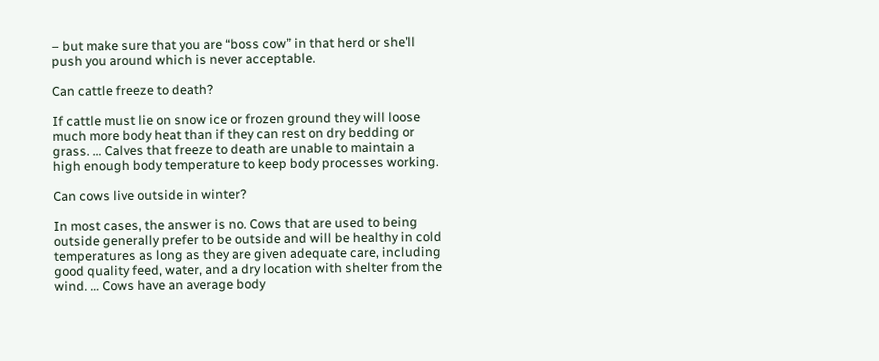– but make sure that you are “boss cow” in that herd or she’ll push you around which is never acceptable.

Can cattle freeze to death?

If cattle must lie on snow ice or frozen ground they will loose much more body heat than if they can rest on dry bedding or grass. … Calves that freeze to death are unable to maintain a high enough body temperature to keep body processes working.

Can cows live outside in winter?

In most cases, the answer is no. Cows that are used to being outside generally prefer to be outside and will be healthy in cold temperatures as long as they are given adequate care, including good quality feed, water, and a dry location with shelter from the wind. … Cows have an average body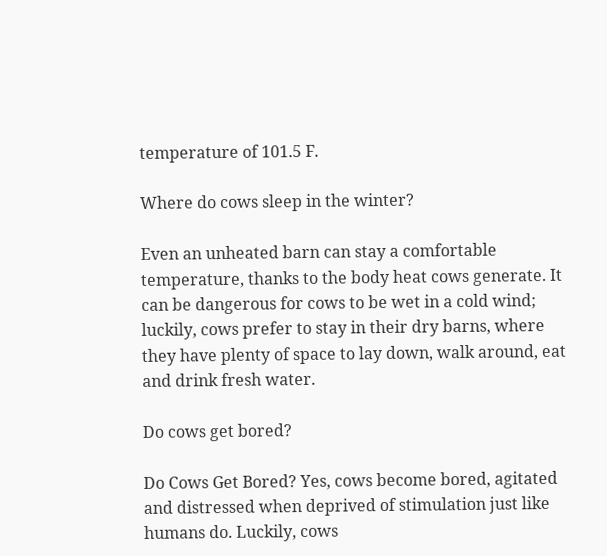temperature of 101.5 F.

Where do cows sleep in the winter?

Even an unheated barn can stay a comfortable temperature, thanks to the body heat cows generate. It can be dangerous for cows to be wet in a cold wind; luckily, cows prefer to stay in their dry barns, where they have plenty of space to lay down, walk around, eat and drink fresh water.

Do cows get bored?

Do Cows Get Bored? Yes, cows become bored, agitated and distressed when deprived of stimulation just like humans do. Luckily, cows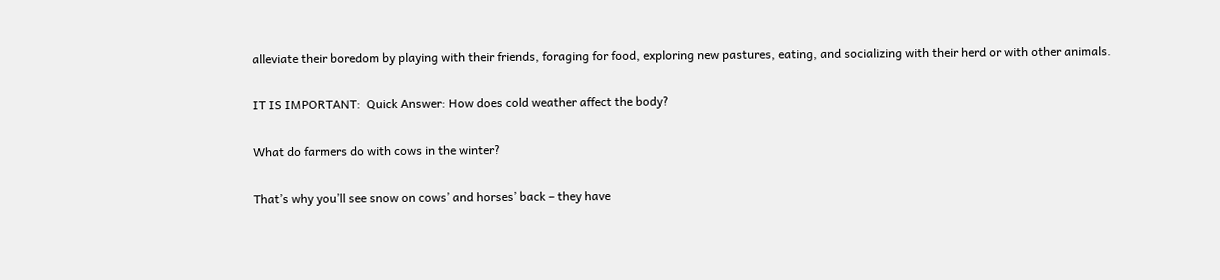alleviate their boredom by playing with their friends, foraging for food, exploring new pastures, eating, and socializing with their herd or with other animals.

IT IS IMPORTANT:  Quick Answer: How does cold weather affect the body?

What do farmers do with cows in the winter?

That’s why you’ll see snow on cows’ and horses’ back – they have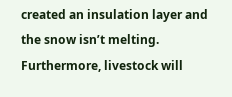created an insulation layer and the snow isn’t melting. Furthermore, livestock will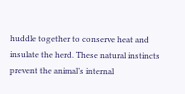huddle together to conserve heat and insulate the herd. These natural instincts prevent the animal’s internal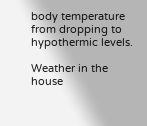body temperature from dropping to hypothermic levels.

Weather in the house